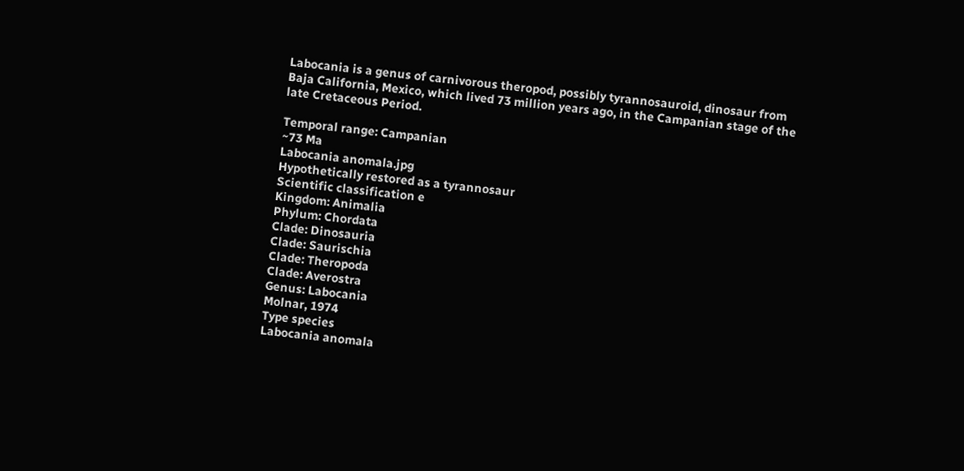Labocania is a genus of carnivorous theropod, possibly tyrannosauroid, dinosaur from Baja California, Mexico, which lived 73 million years ago, in the Campanian stage of the late Cretaceous Period.

Temporal range: Campanian
~73 Ma
Labocania anomala.jpg
Hypothetically restored as a tyrannosaur
Scientific classification e
Kingdom: Animalia
Phylum: Chordata
Clade: Dinosauria
Clade: Saurischia
Clade: Theropoda
Clade: Averostra
Genus: Labocania
Molnar, 1974
Type species
Labocania anomala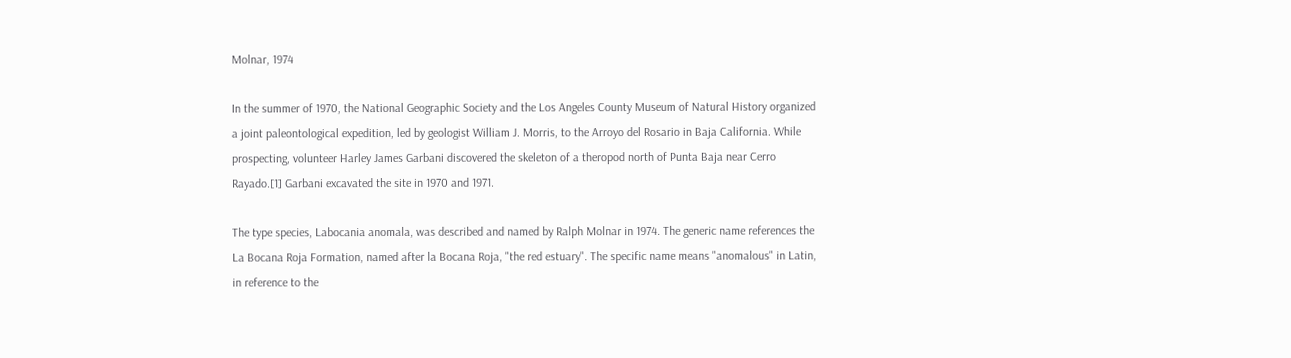Molnar, 1974

In the summer of 1970, the National Geographic Society and the Los Angeles County Museum of Natural History organized a joint paleontological expedition, led by geologist William J. Morris, to the Arroyo del Rosario in Baja California. While prospecting, volunteer Harley James Garbani discovered the skeleton of a theropod north of Punta Baja near Cerro Rayado.[1] Garbani excavated the site in 1970 and 1971.

The type species, Labocania anomala, was described and named by Ralph Molnar in 1974. The generic name references the La Bocana Roja Formation, named after la Bocana Roja, "the red estuary". The specific name means "anomalous" in Latin, in reference to the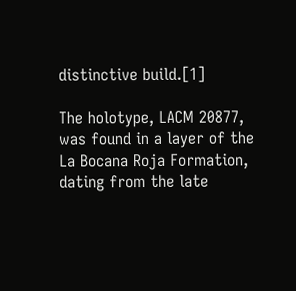distinctive build.[1]

The holotype, LACM 20877, was found in a layer of the La Bocana Roja Formation, dating from the late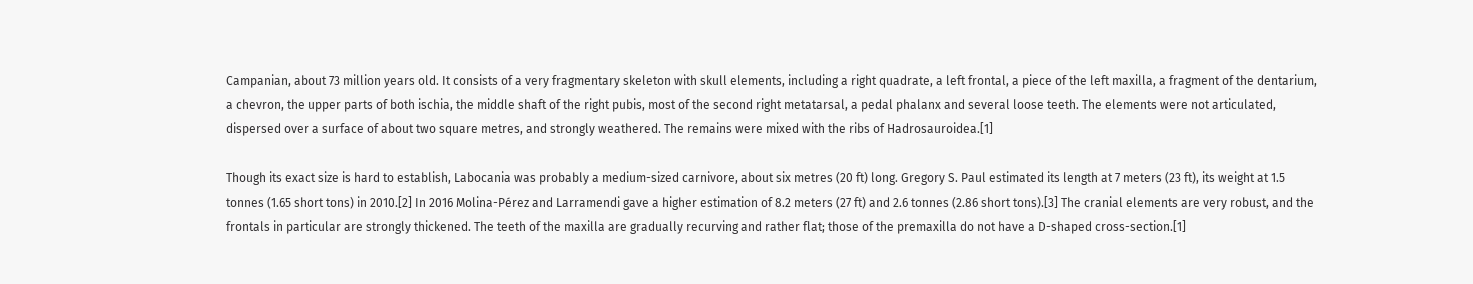Campanian, about 73 million years old. It consists of a very fragmentary skeleton with skull elements, including a right quadrate, a left frontal, a piece of the left maxilla, a fragment of the dentarium, a chevron, the upper parts of both ischia, the middle shaft of the right pubis, most of the second right metatarsal, a pedal phalanx and several loose teeth. The elements were not articulated, dispersed over a surface of about two square metres, and strongly weathered. The remains were mixed with the ribs of Hadrosauroidea.[1]

Though its exact size is hard to establish, Labocania was probably a medium-sized carnivore, about six metres (20 ft) long. Gregory S. Paul estimated its length at 7 meters (23 ft), its weight at 1.5 tonnes (1.65 short tons) in 2010.[2] In 2016 Molina-Pérez and Larramendi gave a higher estimation of 8.2 meters (27 ft) and 2.6 tonnes (2.86 short tons).[3] The cranial elements are very robust, and the frontals in particular are strongly thickened. The teeth of the maxilla are gradually recurving and rather flat; those of the premaxilla do not have a D-shaped cross-section.[1]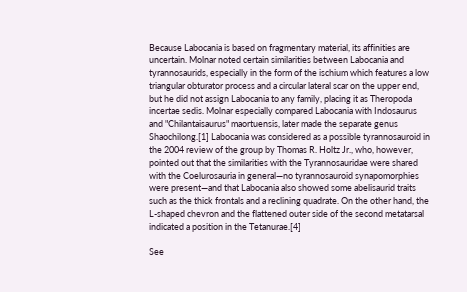Because Labocania is based on fragmentary material, its affinities are uncertain. Molnar noted certain similarities between Labocania and tyrannosaurids, especially in the form of the ischium which features a low triangular obturator process and a circular lateral scar on the upper end, but he did not assign Labocania to any family, placing it as Theropoda incertae sedis. Molnar especially compared Labocania with Indosaurus and "Chilantaisaurus" maortuensis, later made the separate genus Shaochilong.[1] Labocania was considered as a possible tyrannosauroid in the 2004 review of the group by Thomas R. Holtz Jr., who, however, pointed out that the similarities with the Tyrannosauridae were shared with the Coelurosauria in general—no tyrannosauroid synapomorphies were present—and that Labocania also showed some abelisaurid traits such as the thick frontals and a reclining quadrate. On the other hand, the L-shaped chevron and the flattened outer side of the second metatarsal indicated a position in the Tetanurae.[4]

See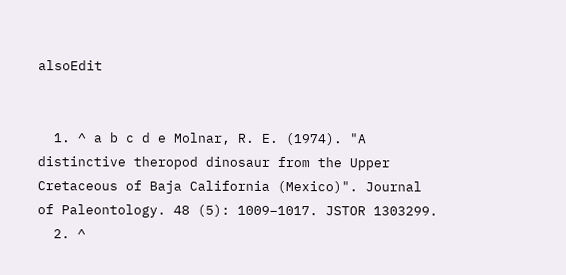alsoEdit


  1. ^ a b c d e Molnar, R. E. (1974). "A distinctive theropod dinosaur from the Upper Cretaceous of Baja California (Mexico)". Journal of Paleontology. 48 (5): 1009–1017. JSTOR 1303299.
  2. ^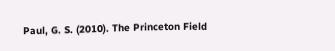Paul, G. S. (2010). The Princeton Field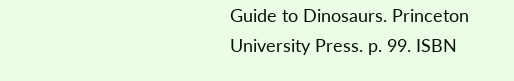Guide to Dinosaurs. Princeton University Press. p. 99. ISBN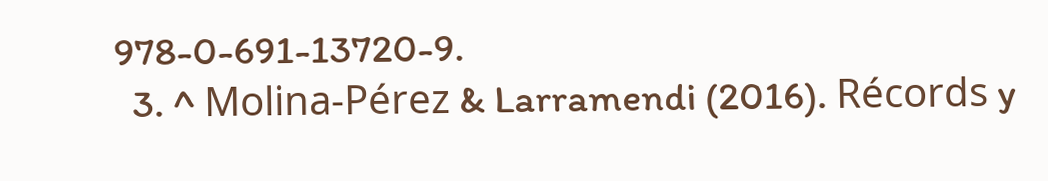978-0-691-13720-9.
  3. ^ Molina-Pérez & Larramendi (2016). Récords y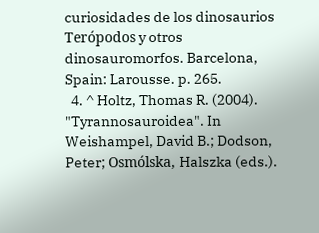curiosidades de los dinosaurios Terópodos y otros dinosauromorfos. Barcelona, Spain: Larousse. p. 265.
  4. ^ Holtz, Thomas R. (2004). "Tyrannosauroidea". In Weishampel, David B.; Dodson, Peter; Osmólska, Halszka (eds.).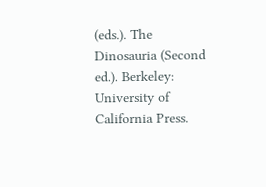(eds.). The Dinosauria (Second ed.). Berkeley: University of California Press.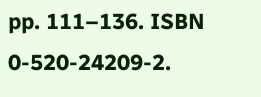pp. 111–136. ISBN 0-520-24209-2.